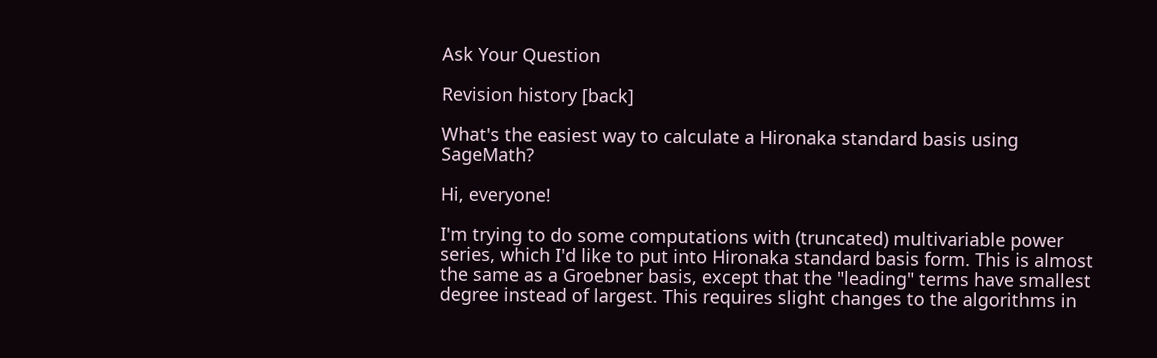Ask Your Question

Revision history [back]

What's the easiest way to calculate a Hironaka standard basis using SageMath?

Hi, everyone!

I'm trying to do some computations with (truncated) multivariable power series, which I'd like to put into Hironaka standard basis form. This is almost the same as a Groebner basis, except that the "leading" terms have smallest degree instead of largest. This requires slight changes to the algorithms in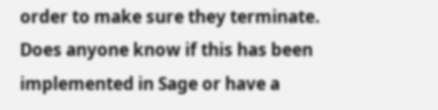order to make sure they terminate. Does anyone know if this has been implemented in Sage or have a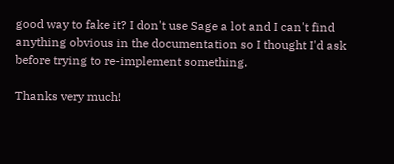good way to fake it? I don't use Sage a lot and I can't find anything obvious in the documentation so I thought I'd ask before trying to re-implement something.

Thanks very much!